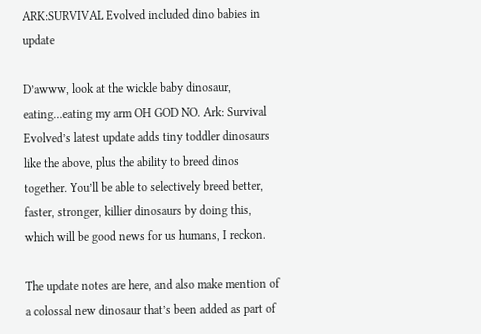ARK:SURVIVAL Evolved included dino babies in update

D’awww, look at the wickle baby dinosaur, eating…eating my arm OH GOD NO. Ark: Survival Evolved’s latest update adds tiny toddler dinosaurs like the above, plus the ability to breed dinos together. You’ll be able to selectively breed better, faster, stronger, killier dinosaurs by doing this, which will be good news for us humans, I reckon.

The update notes are here, and also make mention of a colossal new dinosaur that’s been added as part of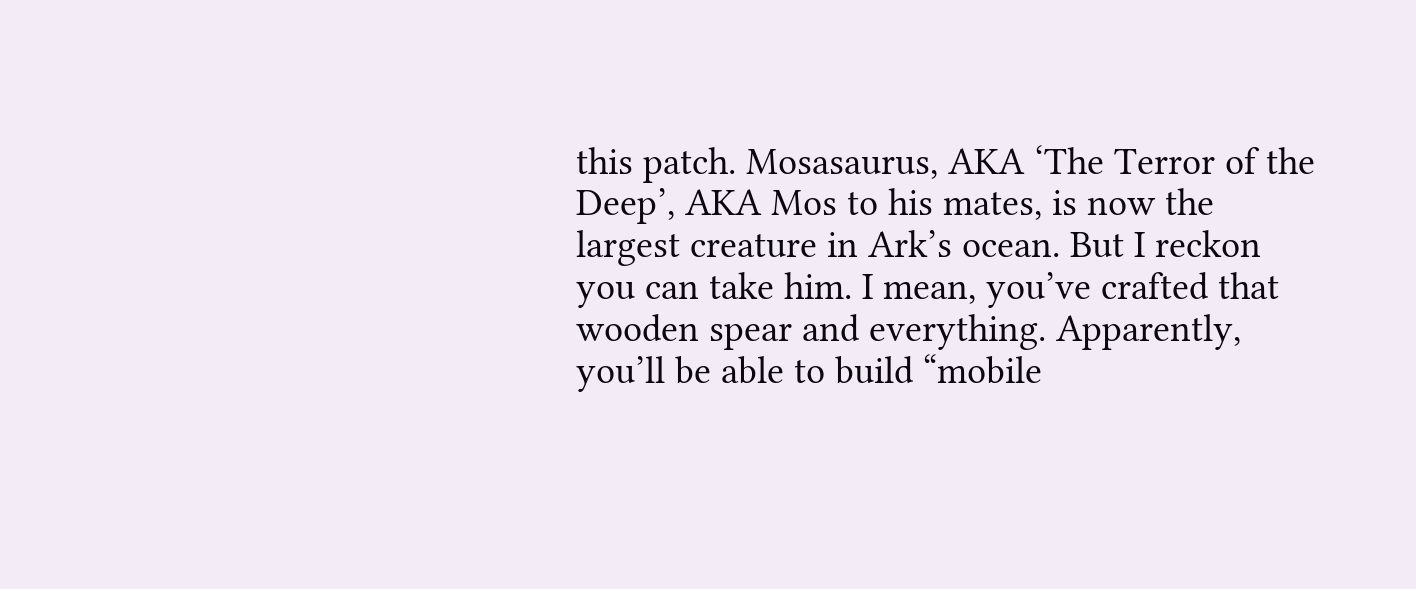this patch. Mosasaurus, AKA ‘The Terror of the Deep’, AKA Mos to his mates, is now the largest creature in Ark’s ocean. But I reckon you can take him. I mean, you’ve crafted that wooden spear and everything. Apparently, you’ll be able to build “mobile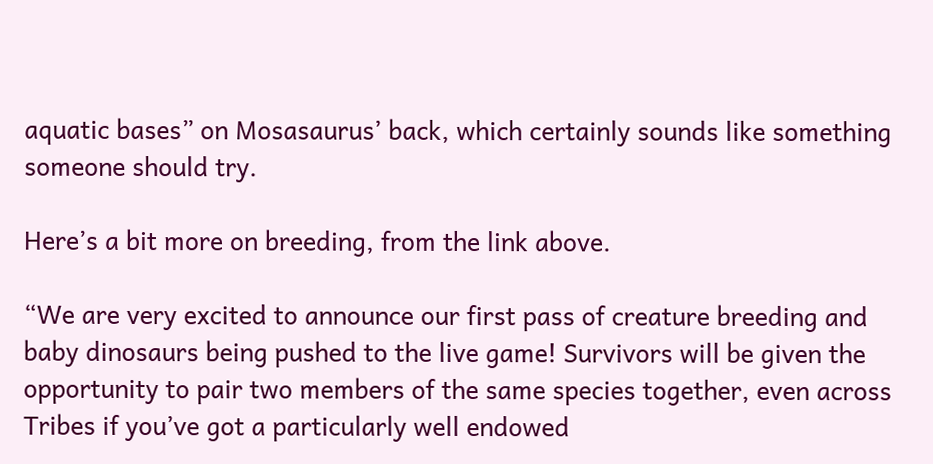aquatic bases” on Mosasaurus’ back, which certainly sounds like something someone should try.

Here’s a bit more on breeding, from the link above.

“We are very excited to announce our first pass of creature breeding and baby dinosaurs being pushed to the live game! Survivors will be given the opportunity to pair two members of the same species together, even across Tribes if you’ve got a particularly well endowed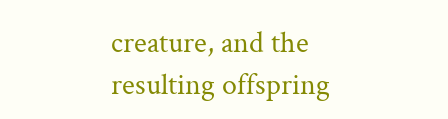creature, and the resulting offspring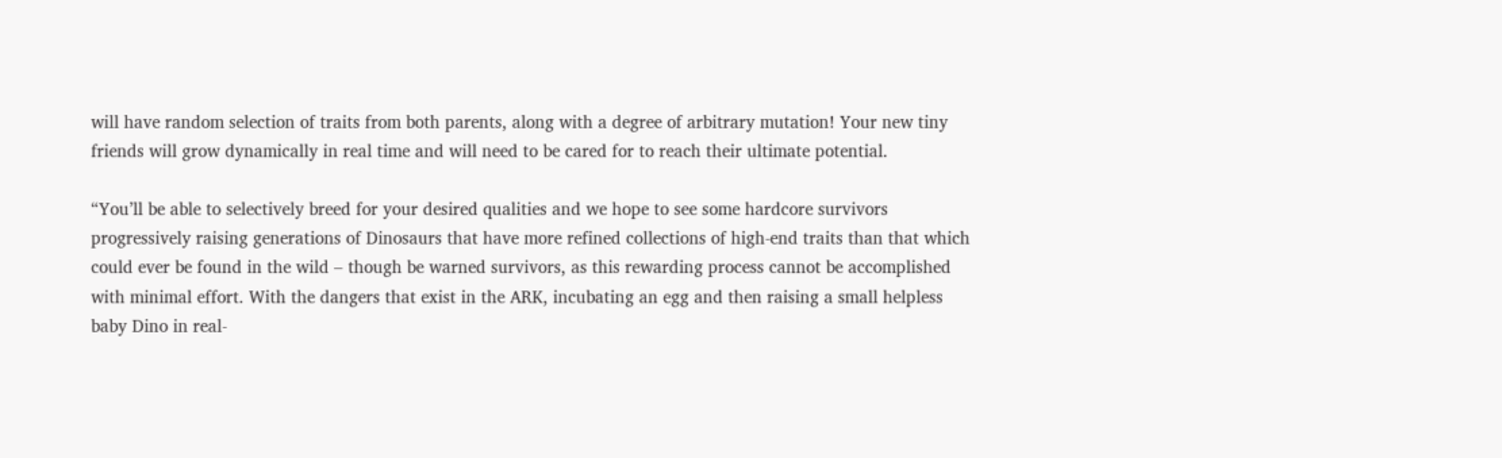will have random selection of traits from both parents, along with a degree of arbitrary mutation! Your new tiny friends will grow dynamically in real time and will need to be cared for to reach their ultimate potential.

“You’ll be able to selectively breed for your desired qualities and we hope to see some hardcore survivors progressively raising generations of Dinosaurs that have more refined collections of high-end traits than that which could ever be found in the wild – though be warned survivors, as this rewarding process cannot be accomplished with minimal effort. With the dangers that exist in the ARK, incubating an egg and then raising a small helpless baby Dino in real-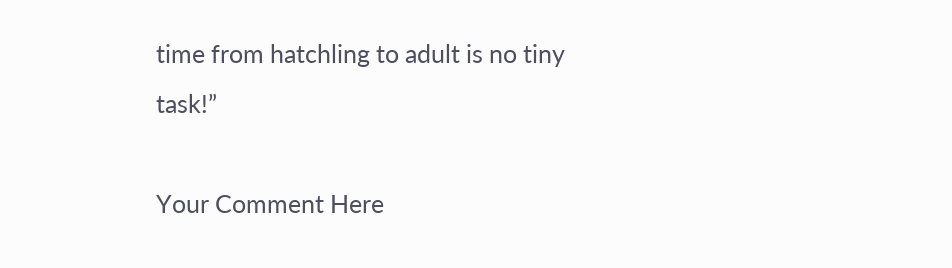time from hatchling to adult is no tiny task!”

Your Comment Here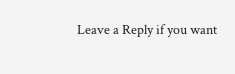Leave a Reply if you want